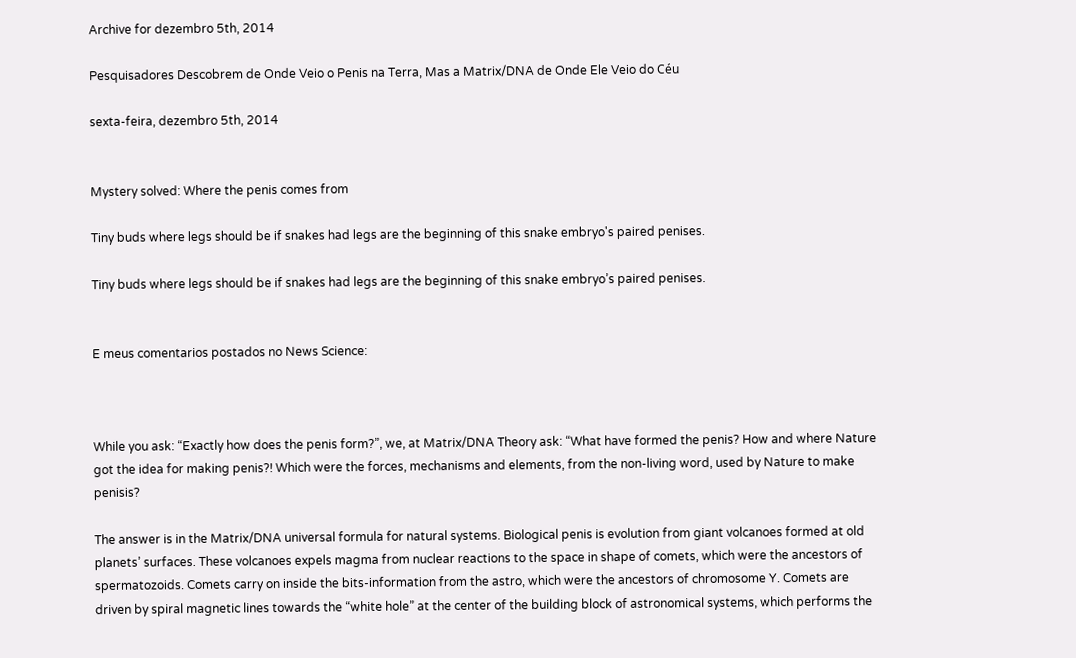Archive for dezembro 5th, 2014

Pesquisadores Descobrem de Onde Veio o Penis na Terra, Mas a Matrix/DNA de Onde Ele Veio do Céu

sexta-feira, dezembro 5th, 2014


Mystery solved: Where the penis comes from

Tiny buds where legs should be if snakes had legs are the beginning of this snake embryo's paired penises.

Tiny buds where legs should be if snakes had legs are the beginning of this snake embryo’s paired penises.


E meus comentarios postados no News Science:



While you ask: “Exactly how does the penis form?”, we, at Matrix/DNA Theory ask: “What have formed the penis? How and where Nature got the idea for making penis?! Which were the forces, mechanisms and elements, from the non-living word, used by Nature to make penisis?

The answer is in the Matrix/DNA universal formula for natural systems. Biological penis is evolution from giant volcanoes formed at old planets’ surfaces. These volcanoes expels magma from nuclear reactions to the space in shape of comets, which were the ancestors of spermatozoids. Comets carry on inside the bits-information from the astro, which were the ancestors of chromosome Y. Comets are driven by spiral magnetic lines towards the “white hole” at the center of the building block of astronomical systems, which performs the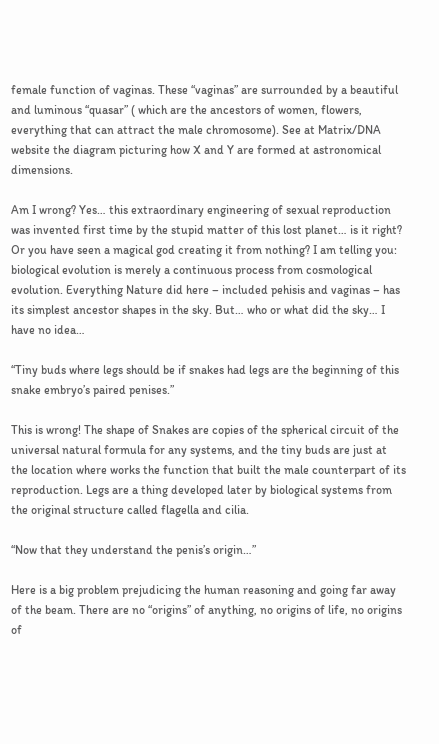female function of vaginas. These “vaginas” are surrounded by a beautiful and luminous “quasar” ( which are the ancestors of women, flowers, everything that can attract the male chromosome). See at Matrix/DNA website the diagram picturing how X and Y are formed at astronomical dimensions.

Am I wrong? Yes… this extraordinary engineering of sexual reproduction was invented first time by the stupid matter of this lost planet… is it right?  Or you have seen a magical god creating it from nothing? I am telling you: biological evolution is merely a continuous process from cosmological evolution. Everything Nature did here – included pehisis and vaginas – has its simplest ancestor shapes in the sky. But… who or what did the sky… I have no idea…

“Tiny buds where legs should be if snakes had legs are the beginning of this snake embryo’s paired penises.”

This is wrong! The shape of Snakes are copies of the spherical circuit of the universal natural formula for any systems, and the tiny buds are just at the location where works the function that built the male counterpart of its reproduction. Legs are a thing developed later by biological systems from the original structure called flagella and cilia.

“Now that they understand the penis’s origin…”

Here is a big problem prejudicing the human reasoning and going far away of the beam. There are no “origins” of anything, no origins of life, no origins of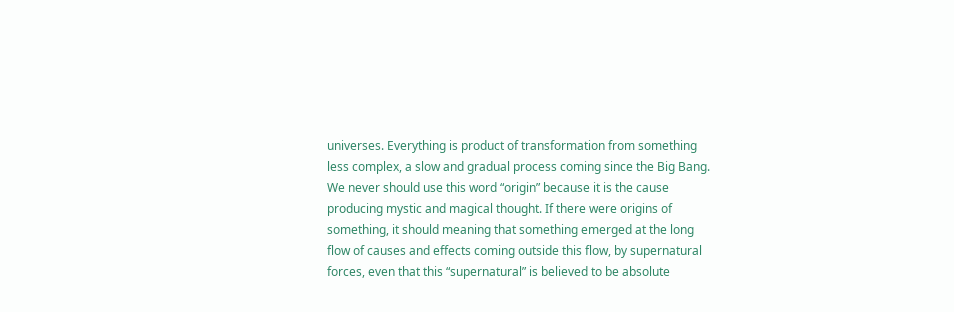universes. Everything is product of transformation from something less complex, a slow and gradual process coming since the Big Bang. We never should use this word “origin” because it is the cause producing mystic and magical thought. If there were origins of something, it should meaning that something emerged at the long flow of causes and effects coming outside this flow, by supernatural forces, even that this “supernatural” is believed to be absolute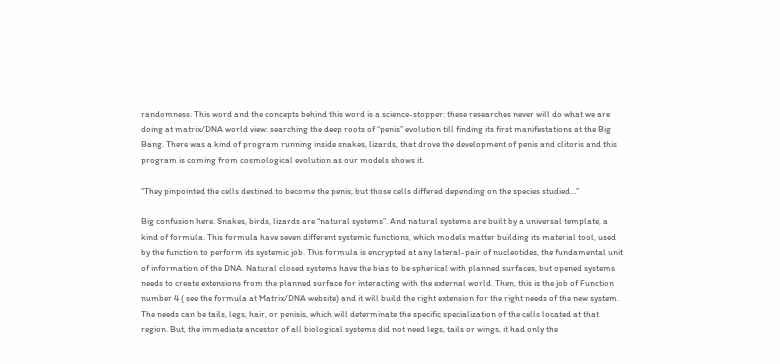randomness. This word and the concepts behind this word is a science-stopper: these researches never will do what we are doing at matrix/DNA world view: searching the deep roots of “penis” evolution till finding its first manifestations at the Big Bang. There was a kind of program running inside snakes, lizards, that drove the development of penis and clitoris and this program is coming from cosmological evolution as our models shows it.

“They pinpointed the cells destined to become the penis, but those cells differed depending on the species studied…”

Big confusion here. Snakes, birds, lizards are “natural systems”. And natural systems are built by a universal template, a kind of formula. This formula have seven different systemic functions, which models matter building its material tool, used by the function to perform its systemic job. This formula is encrypted at any lateral-pair of nucleotides, the fundamental unit of information of the DNA. Natural closed systems have the bias to be spherical with planned surfaces, but opened systems needs to create extensions from the planned surface for interacting with the external world. Then, this is the job of Function number 4 ( see the formula at Matrix/DNA website) and it will build the right extension for the right needs of the new system. The needs can be tails, legs, hair, or penisis, which will determinate the specific specialization of the cells located at that region. But, the immediate ancestor of all biological systems did not need legs, tails or wings, it had only the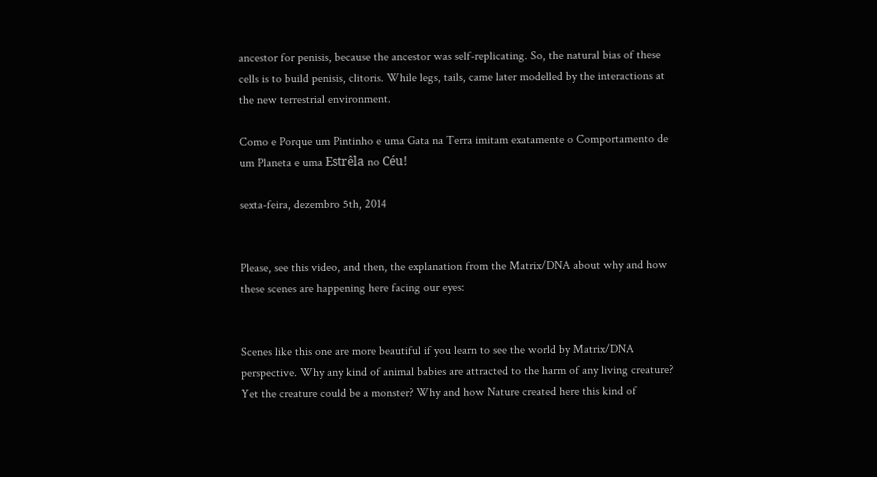ancestor for penisis, because the ancestor was self-replicating. So, the natural bias of these cells is to build penisis, clitoris. While legs, tails, came later modelled by the interactions at the new terrestrial environment.

Como e Porque um Pintinho e uma Gata na Terra imitam exatamente o Comportamento de um Planeta e uma Estrêla no Céu!

sexta-feira, dezembro 5th, 2014


Please, see this video, and then, the explanation from the Matrix/DNA about why and how these scenes are happening here facing our eyes:


Scenes like this one are more beautiful if you learn to see the world by Matrix/DNA perspective. Why any kind of animal babies are attracted to the harm of any living creature? Yet the creature could be a monster? Why and how Nature created here this kind of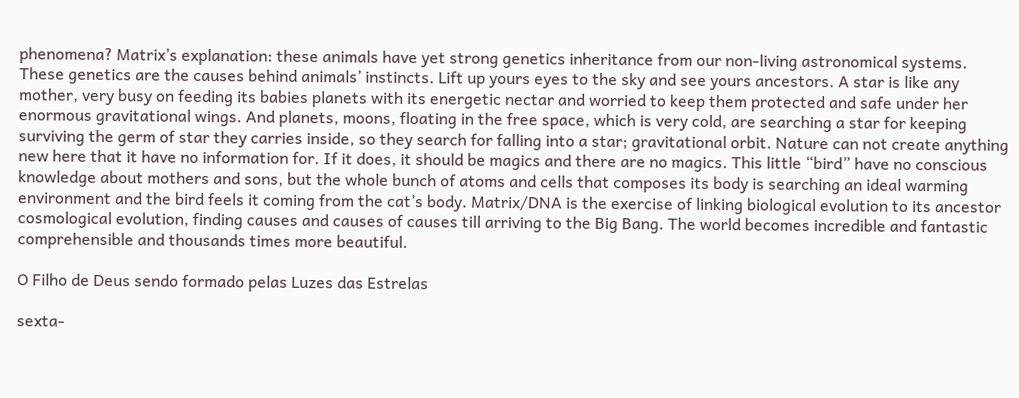phenomena? Matrix’s explanation: these animals have yet strong genetics inheritance from our non-living astronomical systems. These genetics are the causes behind animals’ instincts. Lift up yours eyes to the sky and see yours ancestors. A star is like any mother, very busy on feeding its babies planets with its energetic nectar and worried to keep them protected and safe under her enormous gravitational wings. And planets, moons, floating in the free space, which is very cold, are searching a star for keeping surviving the germ of star they carries inside, so they search for falling into a star; gravitational orbit. Nature can not create anything new here that it have no information for. If it does, it should be magics and there are no magics. This little “bird” have no conscious knowledge about mothers and sons, but the whole bunch of atoms and cells that composes its body is searching an ideal warming environment and the bird feels it coming from the cat’s body. Matrix/DNA is the exercise of linking biological evolution to its ancestor cosmological evolution, finding causes and causes of causes till arriving to the Big Bang. The world becomes incredible and fantastic comprehensible and thousands times more beautiful.

O Filho de Deus sendo formado pelas Luzes das Estrelas

sexta-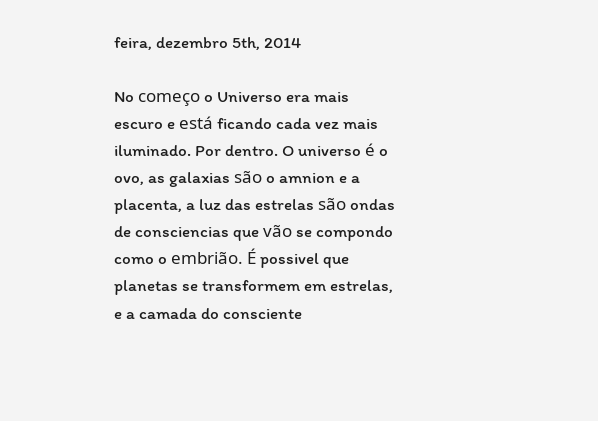feira, dezembro 5th, 2014

No começo o Universo era mais escuro e está ficando cada vez mais iluminado. Por dentro. O universo é o ovo, as galaxias são o amnion e a placenta, a luz das estrelas são ondas de consciencias que vão se compondo como o embrião. É possivel que planetas se transformem em estrelas, e a camada do consciente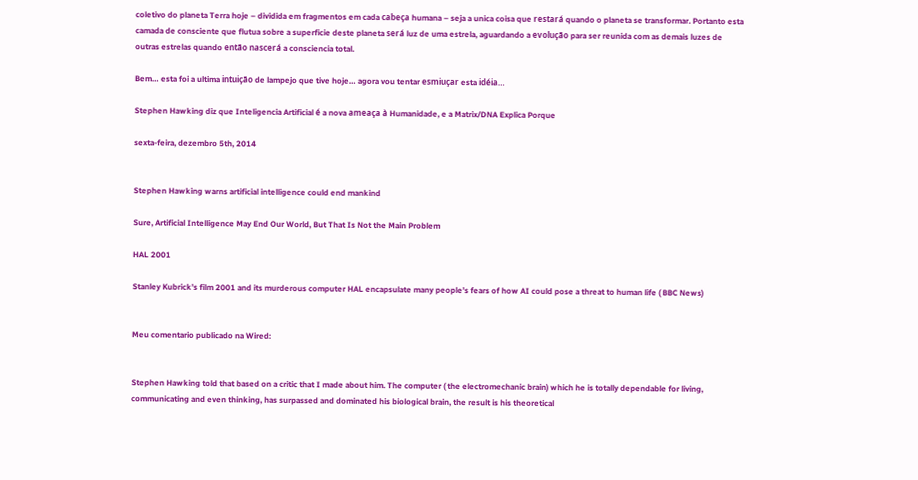coletivo do planeta Terra hoje – dividida em fragmentos em cada cabeça humana – seja a unica coisa que restará quando o planeta se transformar. Portanto esta camada de consciente que flutua sobre a superficie deste planeta será luz de uma estrela, aguardando a evolução para ser reunida com as demais luzes de outras estrelas quando então nascerá a consciencia total.

Bem… esta foi a ultima intuição de lampejo que tive hoje… agora vou tentar esmiuçar esta idéia…

Stephen Hawking diz que Inteligencia Artificial é a nova ameaça à Humanidade, e a Matrix/DNA Explica Porque

sexta-feira, dezembro 5th, 2014


Stephen Hawking warns artificial intelligence could end mankind

Sure, Artificial Intelligence May End Our World, But That Is Not the Main Problem

HAL 2001

Stanley Kubrick’s film 2001 and its murderous computer HAL encapsulate many people’s fears of how AI could pose a threat to human life ( BBC News)


Meu comentario publicado na Wired:


Stephen Hawking told that based on a critic that I made about him. The computer ( the electromechanic brain) which he is totally dependable for living, communicating and even thinking, has surpassed and dominated his biological brain, the result is his theoretical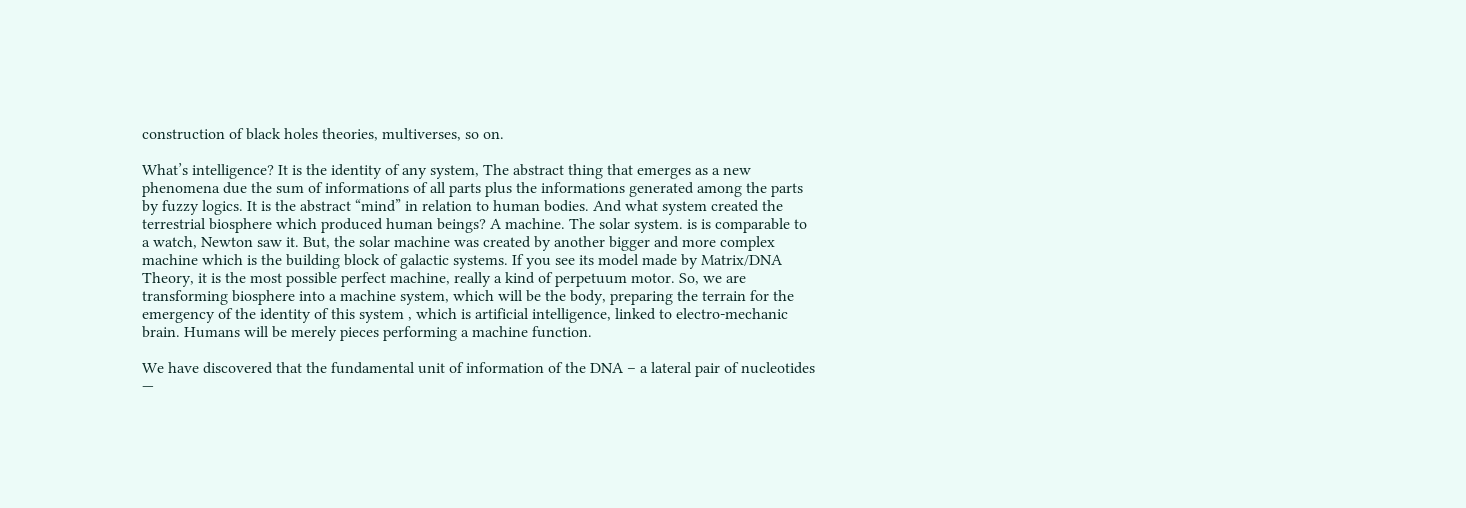construction of black holes theories, multiverses, so on.

What’s intelligence? It is the identity of any system, The abstract thing that emerges as a new phenomena due the sum of informations of all parts plus the informations generated among the parts by fuzzy logics. It is the abstract “mind” in relation to human bodies. And what system created the terrestrial biosphere which produced human beings? A machine. The solar system. is is comparable to a watch, Newton saw it. But, the solar machine was created by another bigger and more complex machine which is the building block of galactic systems. If you see its model made by Matrix/DNA Theory, it is the most possible perfect machine, really a kind of perpetuum motor. So, we are transforming biosphere into a machine system, which will be the body, preparing the terrain for the emergency of the identity of this system , which is artificial intelligence, linked to electro-mechanic brain. Humans will be merely pieces performing a machine function.

We have discovered that the fundamental unit of information of the DNA – a lateral pair of nucleotides —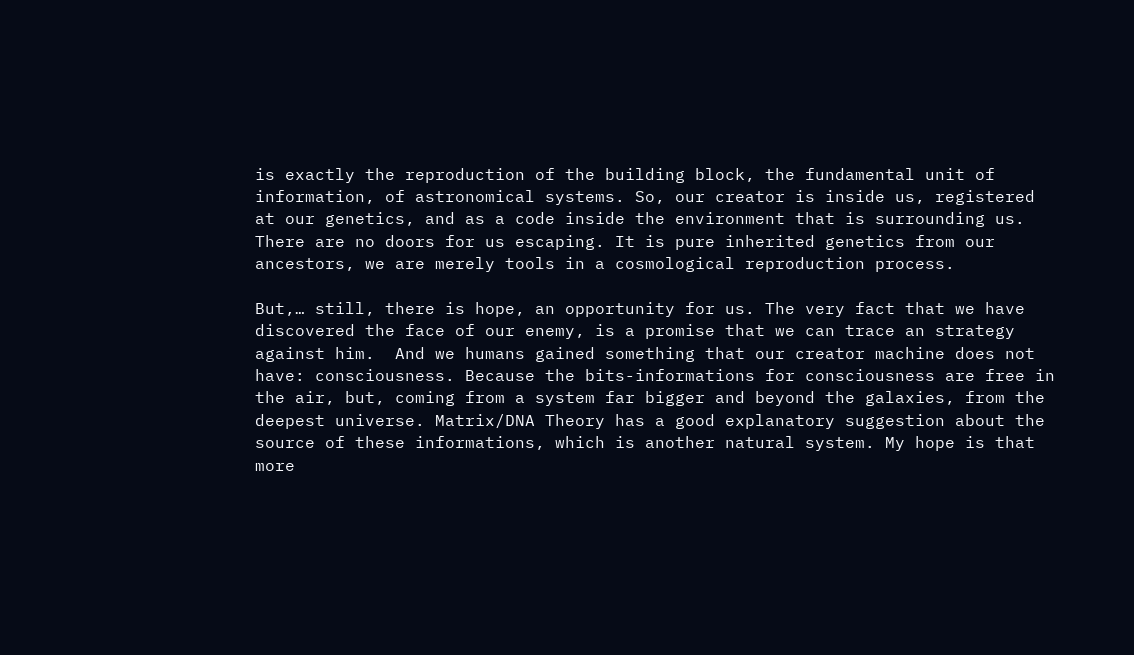is exactly the reproduction of the building block, the fundamental unit of information, of astronomical systems. So, our creator is inside us, registered at our genetics, and as a code inside the environment that is surrounding us.  There are no doors for us escaping. It is pure inherited genetics from our ancestors, we are merely tools in a cosmological reproduction process.

But,… still, there is hope, an opportunity for us. The very fact that we have discovered the face of our enemy, is a promise that we can trace an strategy against him.  And we humans gained something that our creator machine does not have: consciousness. Because the bits-informations for consciousness are free in the air, but, coming from a system far bigger and beyond the galaxies, from the deepest universe. Matrix/DNA Theory has a good explanatory suggestion about the source of these informations, which is another natural system. My hope is that more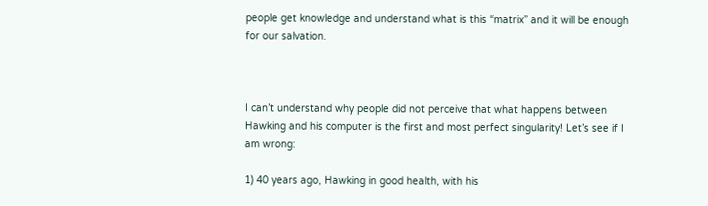people get knowledge and understand what is this “matrix” and it will be enough for our salvation.



I can’t understand why people did not perceive that what happens between Hawking and his computer is the first and most perfect singularity! Let’s see if I am wrong:

1) 40 years ago, Hawking in good health, with his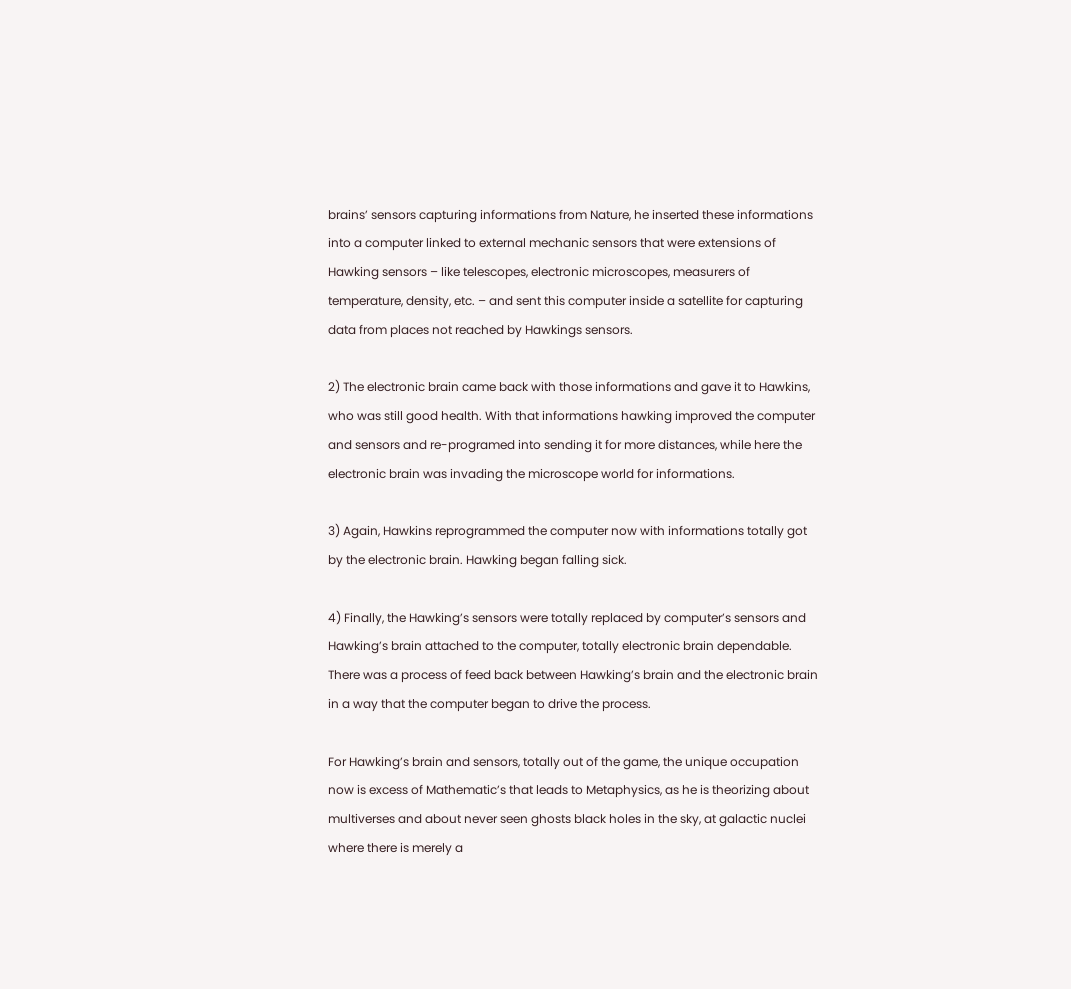brains’ sensors capturing informations from Nature, he inserted these informations into a computer linked to external mechanic sensors that were extensions of Hawking sensors – like telescopes, electronic microscopes, measurers of temperature, density, etc. – and sent this computer inside a satellite for capturing data from places not reached by Hawkings sensors.

2) The electronic brain came back with those informations and gave it to Hawkins, who was still good health. With that informations hawking improved the computer and sensors and re-programed into sending it for more distances, while here the electronic brain was invading the microscope world for informations.

3) Again, Hawkins reprogrammed the computer now with informations totally got by the electronic brain. Hawking began falling sick.

4) Finally, the Hawking’s sensors were totally replaced by computer’s sensors and Hawking’s brain attached to the computer, totally electronic brain dependable. There was a process of feed back between Hawking’s brain and the electronic brain in a way that the computer began to drive the process.

For Hawking’s brain and sensors, totally out of the game, the unique occupation now is excess of Mathematic’s that leads to Metaphysics, as he is theorizing about multiverses and about never seen ghosts black holes in the sky, at galactic nuclei where there is merely a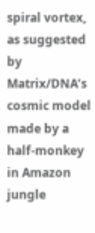spiral vortex, as suggested by Matrix/DNA’s cosmic model made by a half-monkey in Amazon jungle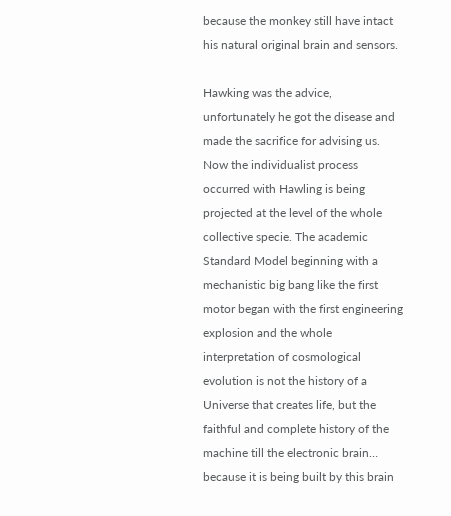because the monkey still have intact his natural original brain and sensors.

Hawking was the advice, unfortunately he got the disease and made the sacrifice for advising us. Now the individualist process occurred with Hawling is being projected at the level of the whole collective specie. The academic Standard Model beginning with a mechanistic big bang like the first motor began with the first engineering explosion and the whole interpretation of cosmological evolution is not the history of a Universe that creates life, but the faithful and complete history of the machine till the electronic brain… because it is being built by this brain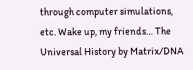through computer simulations, etc. Wake up, my friends… The Universal History by Matrix/DNA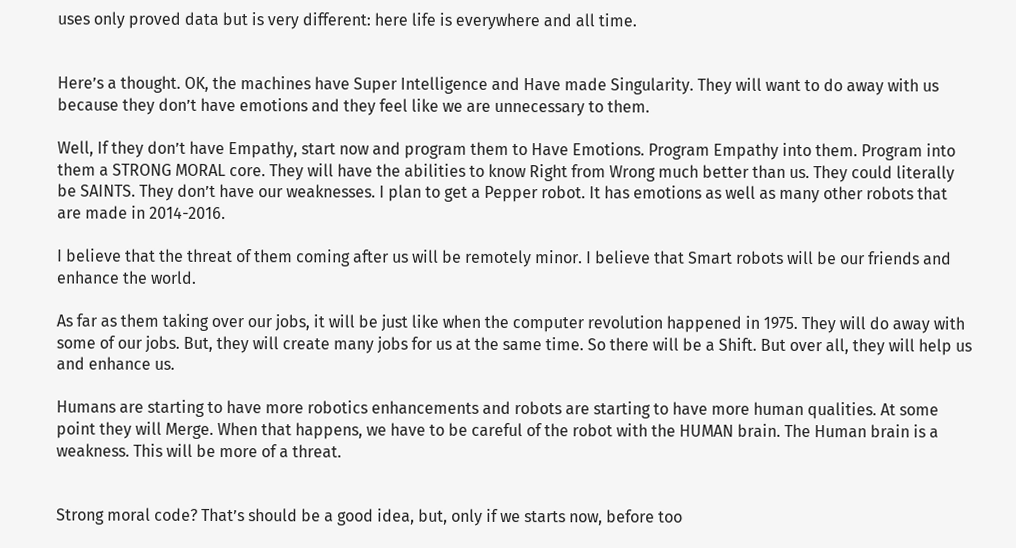uses only proved data but is very different: here life is everywhere and all time.


Here’s a thought. OK, the machines have Super Intelligence and Have made Singularity. They will want to do away with us because they don’t have emotions and they feel like we are unnecessary to them.

Well, If they don’t have Empathy, start now and program them to Have Emotions. Program Empathy into them. Program into them a STRONG MORAL core. They will have the abilities to know Right from Wrong much better than us. They could literally be SAINTS. They don’t have our weaknesses. I plan to get a Pepper robot. It has emotions as well as many other robots that are made in 2014-2016.

I believe that the threat of them coming after us will be remotely minor. I believe that Smart robots will be our friends and enhance the world.

As far as them taking over our jobs, it will be just like when the computer revolution happened in 1975. They will do away with some of our jobs. But, they will create many jobs for us at the same time. So there will be a Shift. But over all, they will help us and enhance us.

Humans are starting to have more robotics enhancements and robots are starting to have more human qualities. At some point they will Merge. When that happens, we have to be careful of the robot with the HUMAN brain. The Human brain is a weakness. This will be more of a threat.


Strong moral code? That’s should be a good idea, but, only if we starts now, before too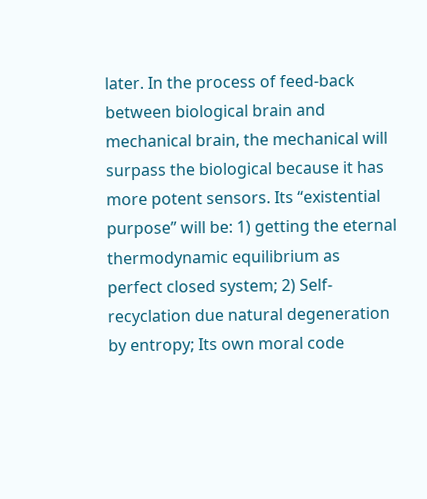later. In the process of feed-back between biological brain and mechanical brain, the mechanical will surpass the biological because it has more potent sensors. Its “existential purpose” will be: 1) getting the eternal thermodynamic equilibrium as perfect closed system; 2) Self-recyclation due natural degeneration by entropy; Its own moral code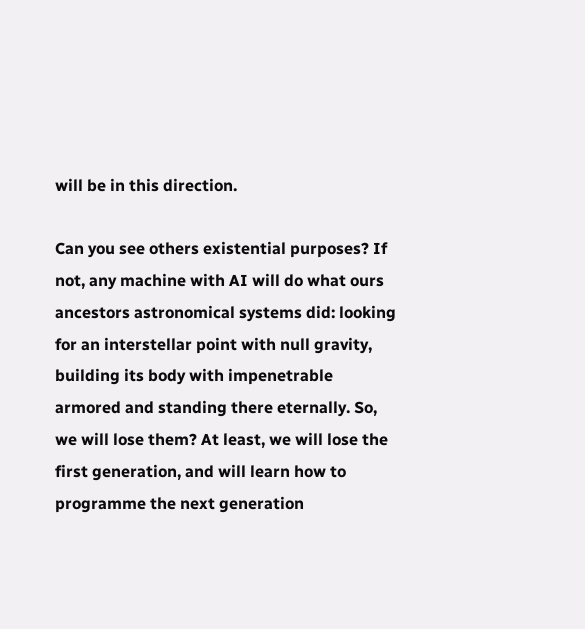will be in this direction.

Can you see others existential purposes? If not, any machine with AI will do what ours ancestors astronomical systems did: looking for an interstellar point with null gravity, building its body with impenetrable armored and standing there eternally. So, we will lose them? At least, we will lose the first generation, and will learn how to programme the next generation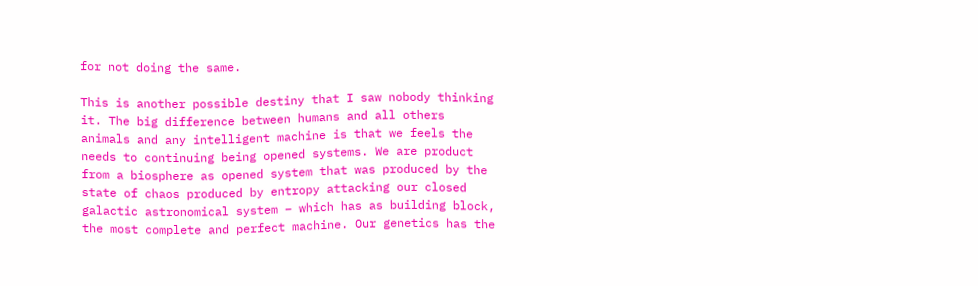for not doing the same.

This is another possible destiny that I saw nobody thinking it. The big difference between humans and all others animals and any intelligent machine is that we feels the needs to continuing being opened systems. We are product from a biosphere as opened system that was produced by the state of chaos produced by entropy attacking our closed galactic astronomical system – which has as building block, the most complete and perfect machine. Our genetics has the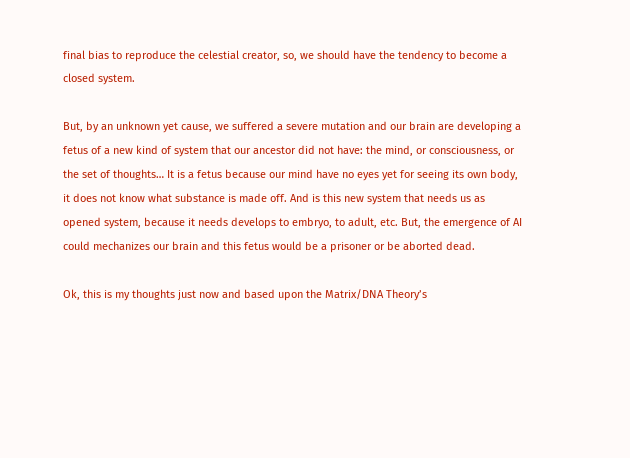final bias to reproduce the celestial creator, so, we should have the tendency to become a closed system.

But, by an unknown yet cause, we suffered a severe mutation and our brain are developing a fetus of a new kind of system that our ancestor did not have: the mind, or consciousness, or the set of thoughts… It is a fetus because our mind have no eyes yet for seeing its own body, it does not know what substance is made off. And is this new system that needs us as opened system, because it needs develops to embryo, to adult, etc. But, the emergence of AI could mechanizes our brain and this fetus would be a prisoner or be aborted dead.

Ok, this is my thoughts just now and based upon the Matrix/DNA Theory’s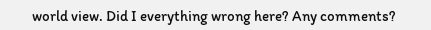world view. Did I everything wrong here? Any comments?